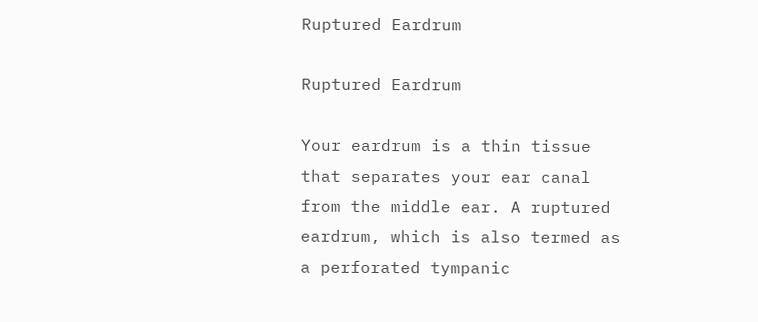Ruptured Eardrum

Ruptured Eardrum

Your eardrum is a thin tissue that separates your ear canal from the middle ear. A ruptured eardrum, which is also termed as a perforated tympanic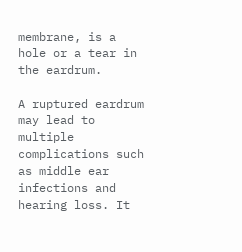membrane, is a hole or a tear in the eardrum.

A ruptured eardrum may lead to multiple complications such as middle ear infections and hearing loss. It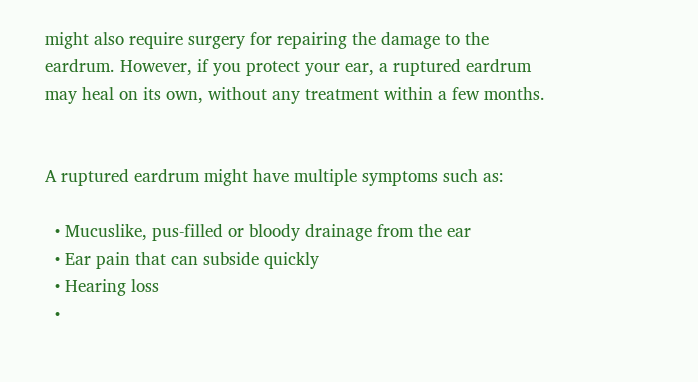might also require surgery for repairing the damage to the eardrum. However, if you protect your ear, a ruptured eardrum may heal on its own, without any treatment within a few months.


A ruptured eardrum might have multiple symptoms such as:

  • Mucuslike, pus-filled or bloody drainage from the ear
  • Ear pain that can subside quickly
  • Hearing loss
  •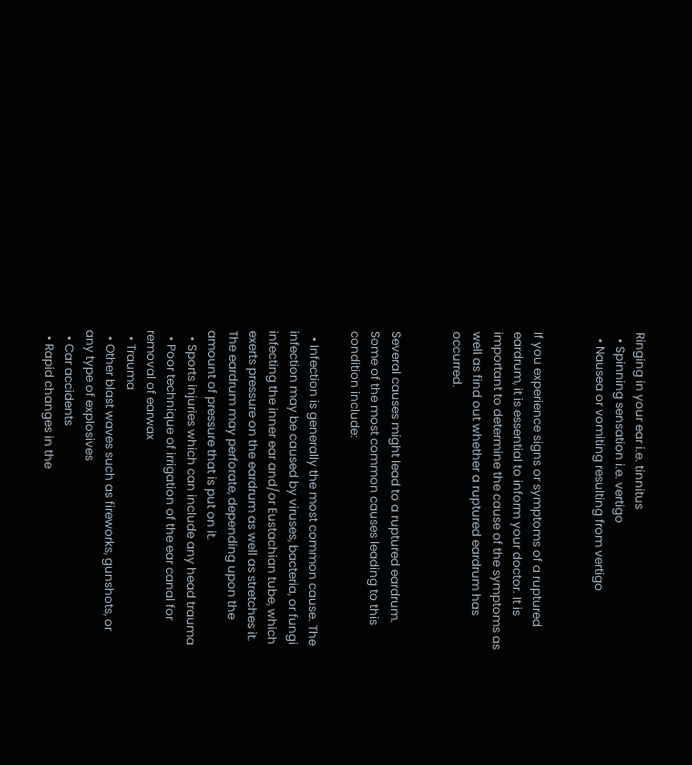Ringing in your ear i.e. tinnitus
  • Spinning sensation i.e. vertigo
  • Nausea or vomiting resulting from vertigo


If you experience signs or symptoms of a ruptured eardrum, it is essential to inform your doctor. It is important to determine the cause of the symptoms as well as find out whether a ruptured eardrum has occurred.


Several causes might lead to a ruptured eardrum. Some of the most common causes leading to this condition include:

  • Infection is generally the most common cause. The infection may be caused by viruses, bacteria, or fungi infecting the inner ear and/or Eustachian tube, which exerts pressure on the eardrum as well as stretches it. The eardrum may perforate, depending upon the amount of pressure that is put on it.
  • Sports injuries which can include any head trauma
  • Poor technique of irrigation of the ear canal for removal of earwax
  • Trauma
  • Other blast waves such as fireworks, gunshots, or any type of explosives
  • Car accidents
  • Rapid changes in the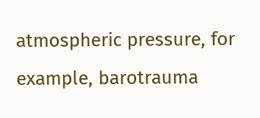atmospheric pressure, for example, barotrauma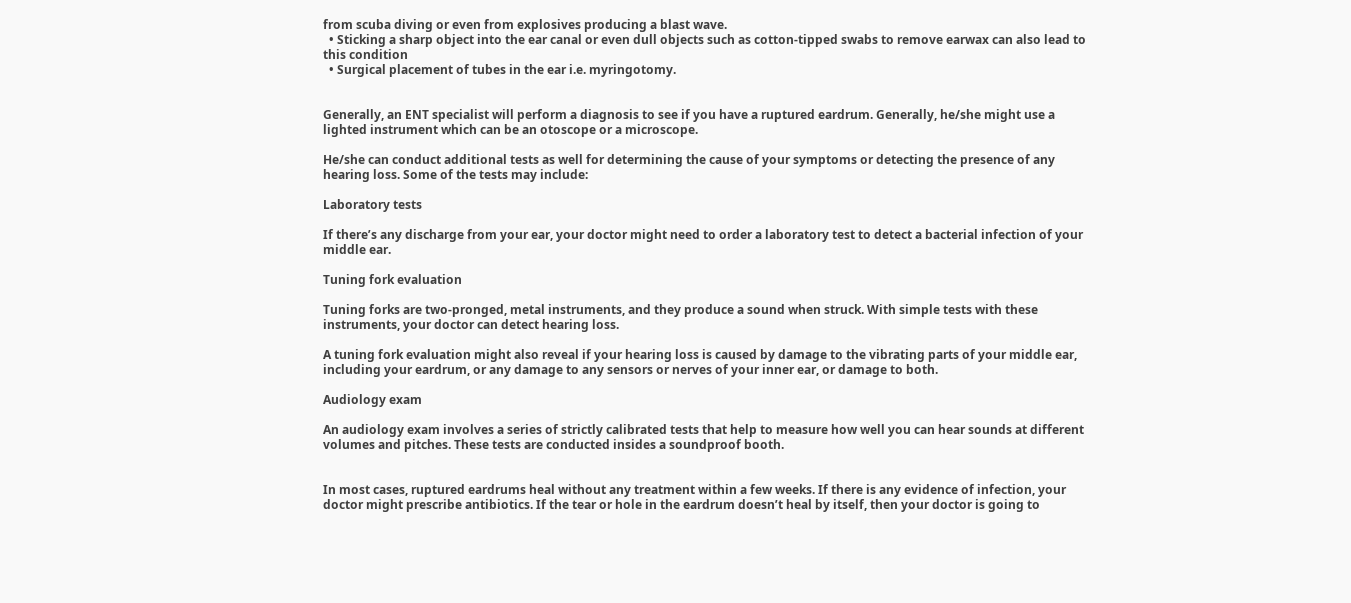from scuba diving or even from explosives producing a blast wave.
  • Sticking a sharp object into the ear canal or even dull objects such as cotton-tipped swabs to remove earwax can also lead to this condition
  • Surgical placement of tubes in the ear i.e. myringotomy.


Generally, an ENT specialist will perform a diagnosis to see if you have a ruptured eardrum. Generally, he/she might use a lighted instrument which can be an otoscope or a microscope.

He/she can conduct additional tests as well for determining the cause of your symptoms or detecting the presence of any hearing loss. Some of the tests may include:

Laboratory tests

If there’s any discharge from your ear, your doctor might need to order a laboratory test to detect a bacterial infection of your middle ear.

Tuning fork evaluation

Tuning forks are two-pronged, metal instruments, and they produce a sound when struck. With simple tests with these instruments, your doctor can detect hearing loss.

A tuning fork evaluation might also reveal if your hearing loss is caused by damage to the vibrating parts of your middle ear, including your eardrum, or any damage to any sensors or nerves of your inner ear, or damage to both.

Audiology exam

An audiology exam involves a series of strictly calibrated tests that help to measure how well you can hear sounds at different volumes and pitches. These tests are conducted insides a soundproof booth.


In most cases, ruptured eardrums heal without any treatment within a few weeks. If there is any evidence of infection, your doctor might prescribe antibiotics. If the tear or hole in the eardrum doesn’t heal by itself, then your doctor is going to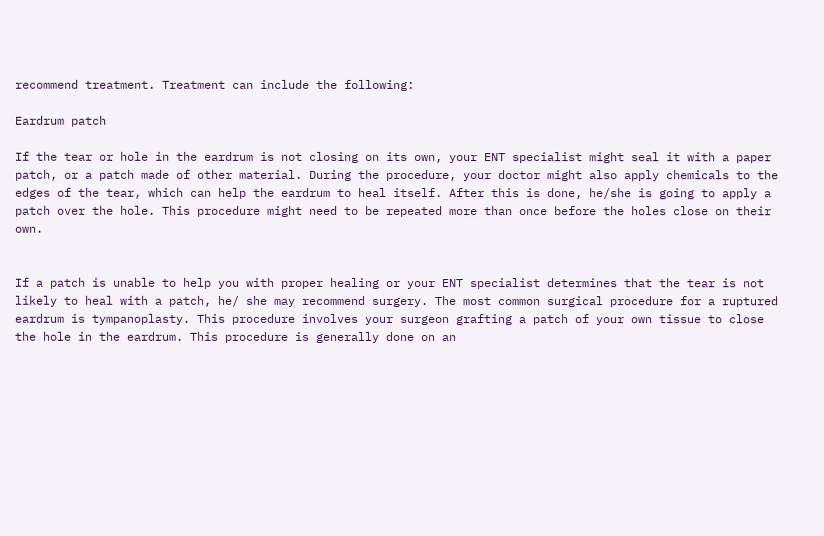recommend treatment. Treatment can include the following:

Eardrum patch

If the tear or hole in the eardrum is not closing on its own, your ENT specialist might seal it with a paper patch, or a patch made of other material. During the procedure, your doctor might also apply chemicals to the edges of the tear, which can help the eardrum to heal itself. After this is done, he/she is going to apply a patch over the hole. This procedure might need to be repeated more than once before the holes close on their own.


If a patch is unable to help you with proper healing or your ENT specialist determines that the tear is not likely to heal with a patch, he/ she may recommend surgery. The most common surgical procedure for a ruptured eardrum is tympanoplasty. This procedure involves your surgeon grafting a patch of your own tissue to close the hole in the eardrum. This procedure is generally done on an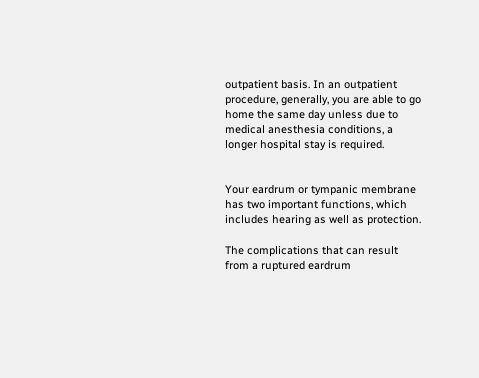outpatient basis. In an outpatient procedure, generally, you are able to go home the same day unless due to medical anesthesia conditions, a longer hospital stay is required.


Your eardrum or tympanic membrane has two important functions, which includes hearing as well as protection.

The complications that can result from a ruptured eardrum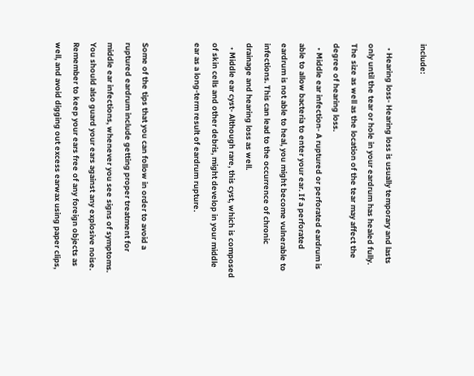include:

  • Hearing loss- Hearing loss is usually temporary and lasts only until the tear or hole in your eardrum has healed fully. The size as well as the location of the tear may affect the degree of hearing loss.
  • Middle ear infection- A ruptured or perforated eardrum is able to allow bacteria to enter your ear. If a perforated eardrum is not able to heal, you might become vulnerable to infections. This can lead to the occurrence of chronic drainage and hearing loss as well.
  • Middle ear cyst- Although rare, this cyst, which is composed of skin cells and other debris, might develop in your middle ear as a long-term result of eardrum rupture.


Some of the tips that you can follow in order to avoid a ruptured eardrum include getting proper treatment for middle ear infections, whenever you see signs of symptoms. You should also guard your ears against any explosive noise. Remember to keep your ears free of any foreign objects as well, and avoid digging out excess earwax using paper clips,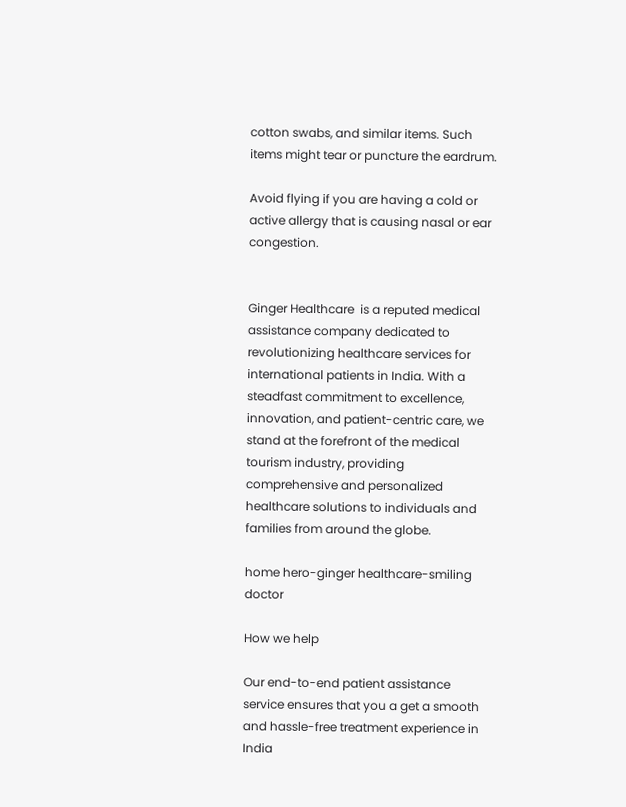cotton swabs, and similar items. Such items might tear or puncture the eardrum.

Avoid flying if you are having a cold or active allergy that is causing nasal or ear congestion.


Ginger Healthcare  is a reputed medical assistance company dedicated to revolutionizing healthcare services for international patients in India. With a steadfast commitment to excellence, innovation, and patient-centric care, we stand at the forefront of the medical tourism industry, providing comprehensive and personalized healthcare solutions to individuals and families from around the globe.

home hero-ginger healthcare-smiling doctor

How we help

Our end-to-end patient assistance service ensures that you a get a smooth and hassle-free treatment experience in India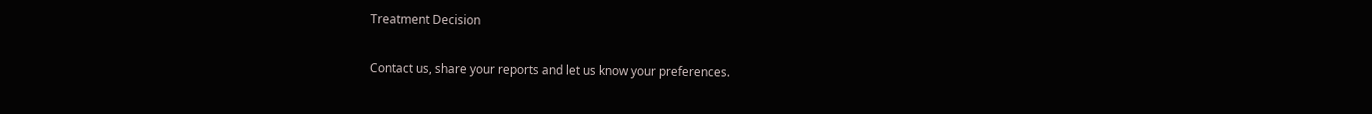Treatment Decision

Contact us, share your reports and let us know your preferences.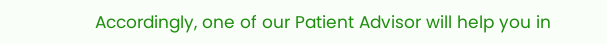Accordingly, one of our Patient Advisor will help you in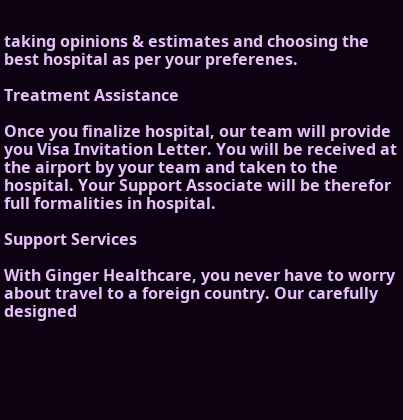taking opinions & estimates and choosing the best hospital as per your preferenes.

Treatment Assistance

Once you finalize hospital, our team will provide you Visa Invitation Letter. You will be received at the airport by your team and taken to the hospital. Your Support Associate will be therefor full formalities in hospital.

Support Services

With Ginger Healthcare, you never have to worry about travel to a foreign country. Our carefully designed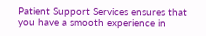Patient Support Services ensures that you have a smooth experience in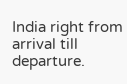India right from arrival till departure.